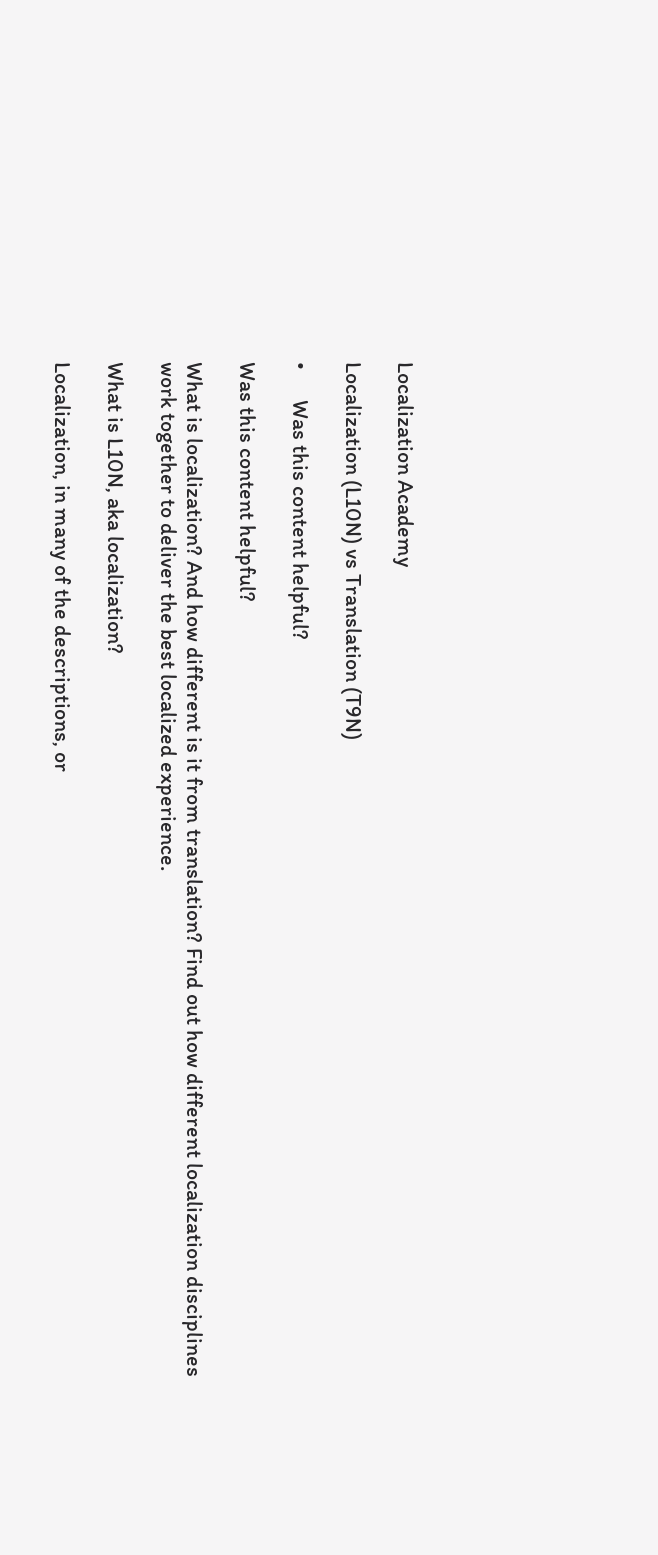Localization Academy

Localization (L10N) vs Translation (T9N)

•      Was this content helpful?

Was this content helpful?

What is localization? And how different is it from translation? Find out how different localization disciplines work together to deliver the best localized experience.

What is L10N, aka localization?

Localization, in many of the descriptions, or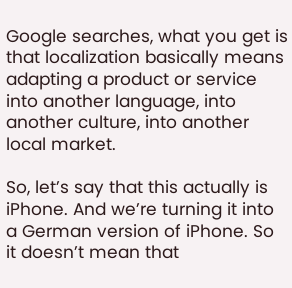Google searches, what you get is that localization basically means adapting a product or service into another language, into another culture, into another local market.

So, let’s say that this actually is iPhone. And we’re turning it into a German version of iPhone. So it doesn’t mean that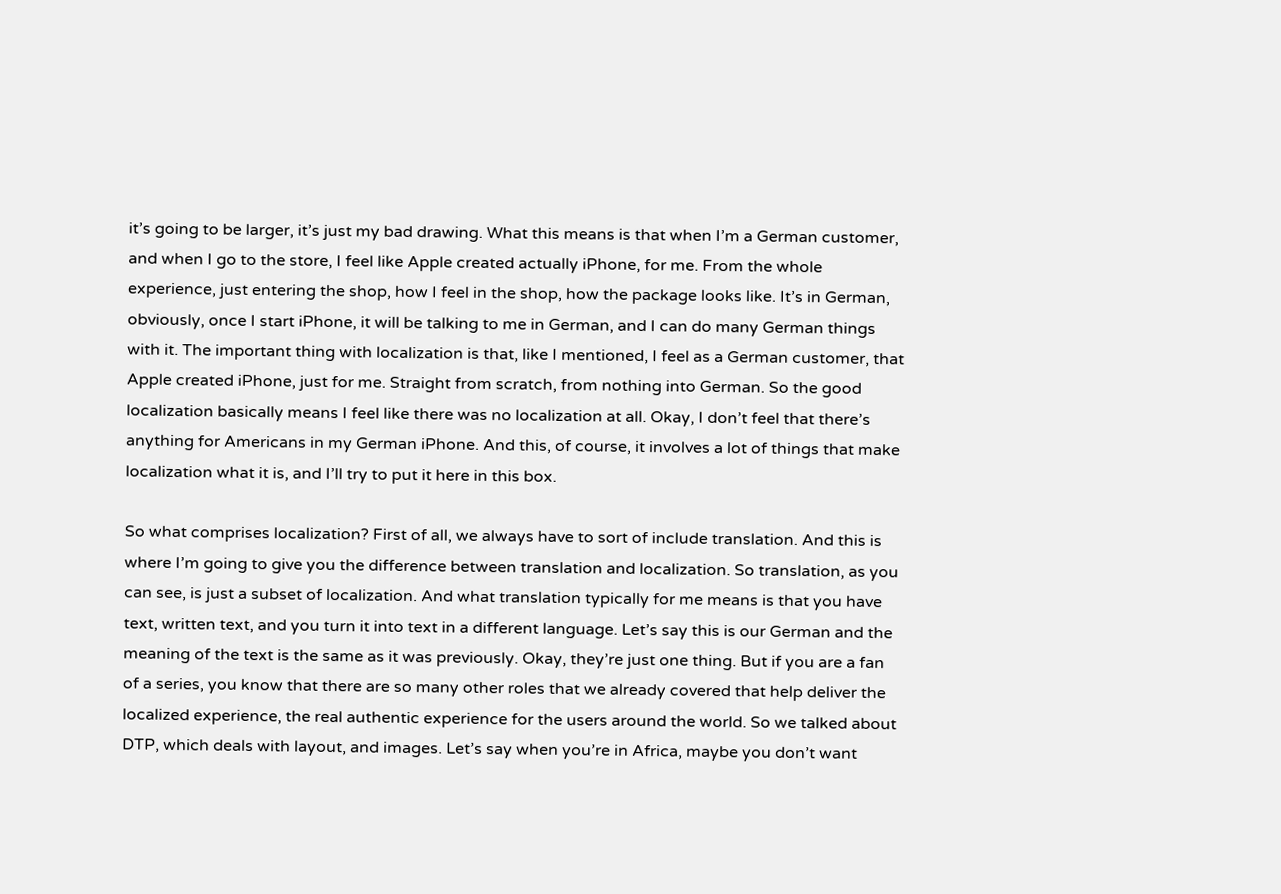it’s going to be larger, it’s just my bad drawing. What this means is that when I’m a German customer, and when I go to the store, I feel like Apple created actually iPhone, for me. From the whole experience, just entering the shop, how I feel in the shop, how the package looks like. It’s in German, obviously, once I start iPhone, it will be talking to me in German, and I can do many German things with it. The important thing with localization is that, like I mentioned, I feel as a German customer, that Apple created iPhone, just for me. Straight from scratch, from nothing into German. So the good localization basically means I feel like there was no localization at all. Okay, I don’t feel that there’s anything for Americans in my German iPhone. And this, of course, it involves a lot of things that make localization what it is, and I’ll try to put it here in this box.

So what comprises localization? First of all, we always have to sort of include translation. And this is where I’m going to give you the difference between translation and localization. So translation, as you can see, is just a subset of localization. And what translation typically for me means is that you have text, written text, and you turn it into text in a different language. Let’s say this is our German and the meaning of the text is the same as it was previously. Okay, they’re just one thing. But if you are a fan of a series, you know that there are so many other roles that we already covered that help deliver the localized experience, the real authentic experience for the users around the world. So we talked about DTP, which deals with layout, and images. Let’s say when you’re in Africa, maybe you don’t want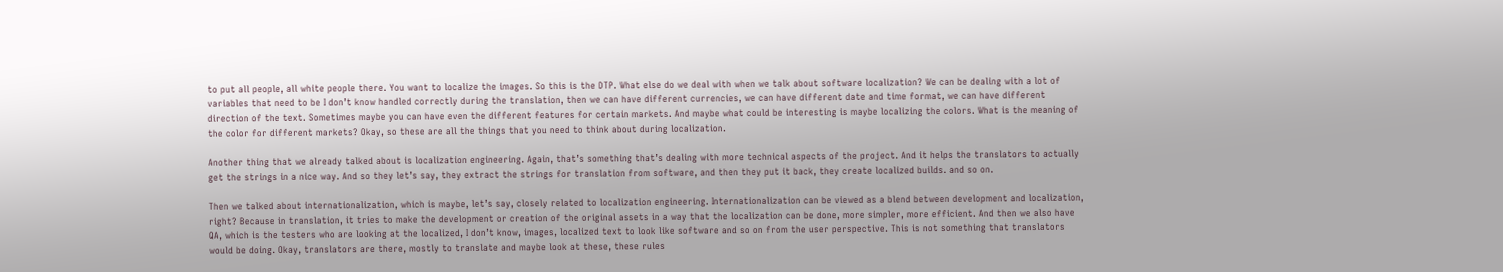to put all people, all white people there. You want to localize the images. So this is the DTP. What else do we deal with when we talk about software localization? We can be dealing with a lot of variables that need to be I don’t know handled correctly during the translation, then we can have different currencies, we can have different date and time format, we can have different direction of the text. Sometimes maybe you can have even the different features for certain markets. And maybe what could be interesting is maybe localizing the colors. What is the meaning of the color for different markets? Okay, so these are all the things that you need to think about during localization.

Another thing that we already talked about is localization engineering. Again, that’s something that’s dealing with more technical aspects of the project. And it helps the translators to actually get the strings in a nice way. And so they let’s say, they extract the strings for translation from software, and then they put it back, they create localized builds. and so on.

Then we talked about internationalization, which is maybe, let’s say, closely related to localization engineering. Internationalization can be viewed as a blend between development and localization, right? Because in translation, it tries to make the development or creation of the original assets in a way that the localization can be done, more simpler, more efficient. And then we also have QA, which is the testers who are looking at the localized, I don’t know, images, localized text to look like software and so on from the user perspective. This is not something that translators would be doing. Okay, translators are there, mostly to translate and maybe look at these, these rules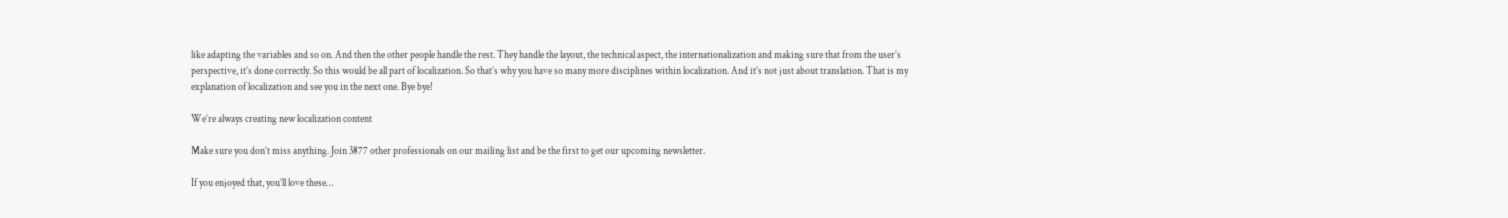like adapting the variables and so on. And then the other people handle the rest. They handle the layout, the technical aspect, the internationalization and making sure that from the user’s perspective, it’s done correctly. So this would be all part of localization. So that’s why you have so many more disciplines within localization. And it’s not just about translation. That is my explanation of localization and see you in the next one. Bye bye!

We’re always creating new localization content

Make sure you don’t miss anything. Join 3877 other professionals on our mailing list and be the first to get our upcoming newsletter.

If you enjoyed that, you’ll love these…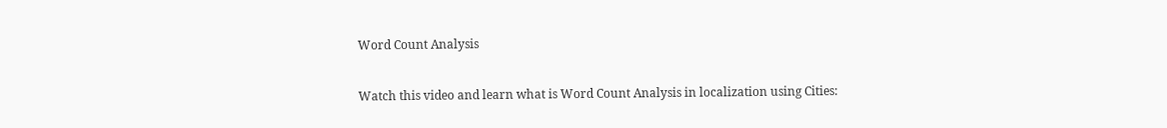Word Count Analysis

Watch this video and learn what is Word Count Analysis in localization using Cities: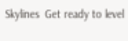Skylines  Get ready to level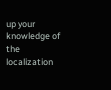up your knowledge of the localization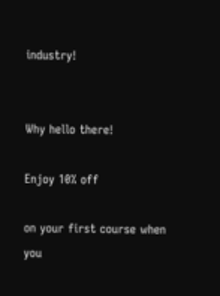industry!


Why hello there!

Enjoy 10% off

on your first course when you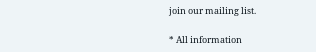join our mailing list.

* All information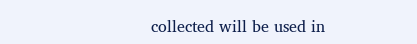collected will be used in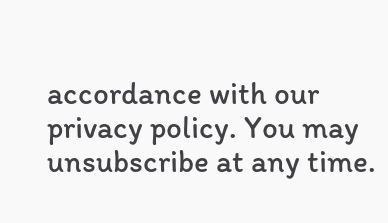accordance with our privacy policy. You may unsubscribe at any time.